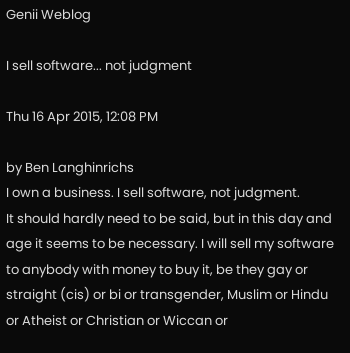Genii Weblog

I sell software... not judgment

Thu 16 Apr 2015, 12:08 PM

by Ben Langhinrichs
I own a business. I sell software, not judgment.
It should hardly need to be said, but in this day and age it seems to be necessary. I will sell my software to anybody with money to buy it, be they gay or straight (cis) or bi or transgender, Muslim or Hindu or Atheist or Christian or Wiccan or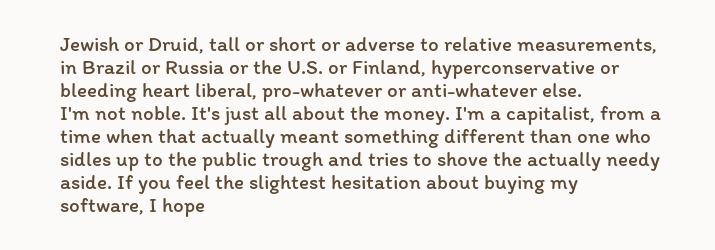Jewish or Druid, tall or short or adverse to relative measurements, in Brazil or Russia or the U.S. or Finland, hyperconservative or bleeding heart liberal, pro-whatever or anti-whatever else.
I'm not noble. It's just all about the money. I'm a capitalist, from a time when that actually meant something different than one who sidles up to the public trough and tries to shove the actually needy aside. If you feel the slightest hesitation about buying my software, I hope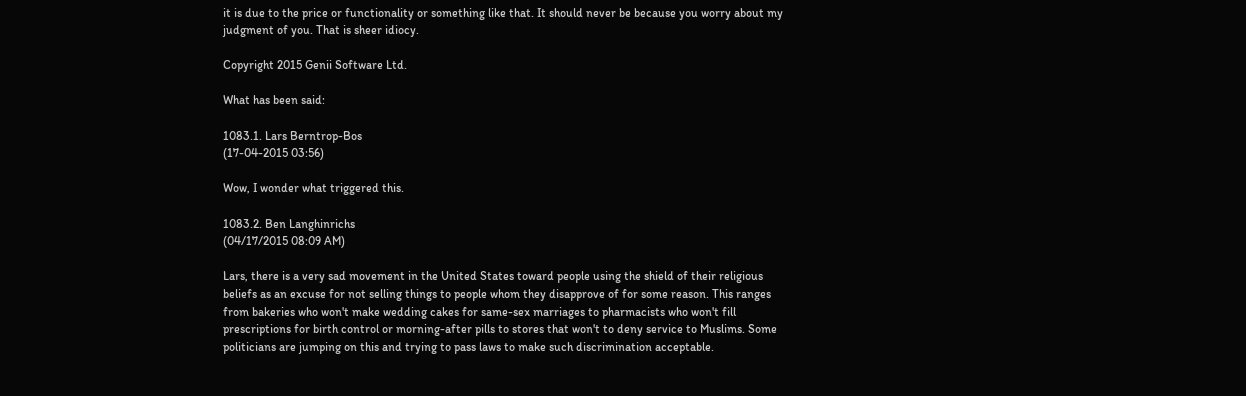it is due to the price or functionality or something like that. It should never be because you worry about my judgment of you. That is sheer idiocy.

Copyright 2015 Genii Software Ltd.

What has been said:

1083.1. Lars Berntrop-Bos
(17-04-2015 03:56)

Wow, I wonder what triggered this.

1083.2. Ben Langhinrichs
(04/17/2015 08:09 AM)

Lars, there is a very sad movement in the United States toward people using the shield of their religious beliefs as an excuse for not selling things to people whom they disapprove of for some reason. This ranges from bakeries who won't make wedding cakes for same-sex marriages to pharmacists who won't fill prescriptions for birth control or morning-after pills to stores that won't to deny service to Muslims. Some politicians are jumping on this and trying to pass laws to make such discrimination acceptable.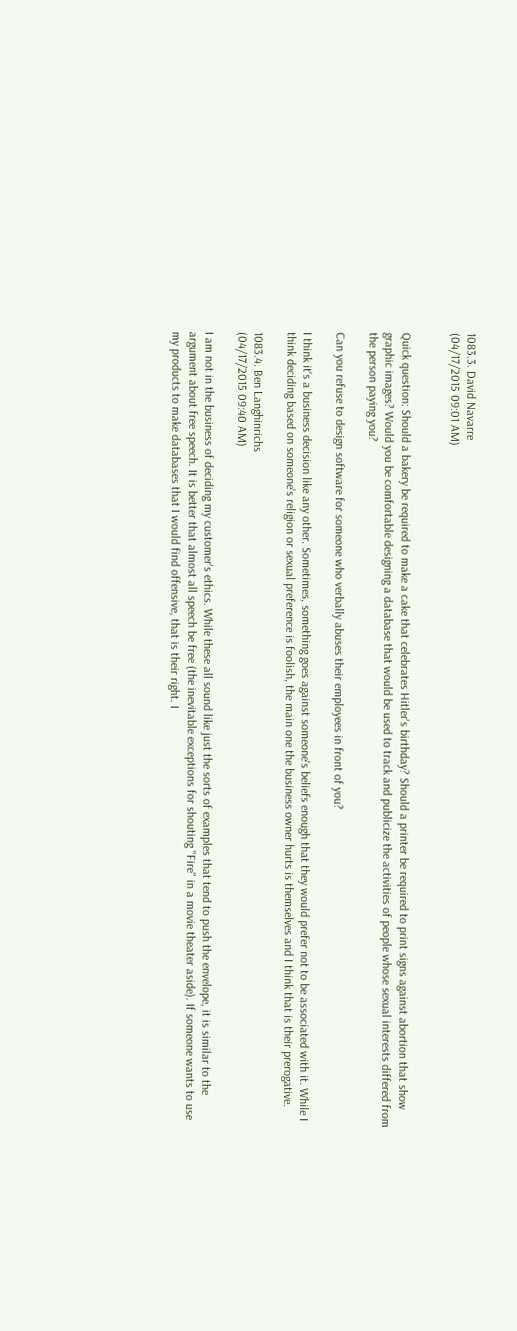1083.3. David Navarre
(04/17/2015 09:01 AM)


Quick question: Should a bakery be required to make a cake that celebrates Hitler's birthday? Should a printer be required to print signs against abortion that show graphic images? Would you be comfortable designing a database that would be used to track and publicize the activities of people whose sexual interests differed from the person paying you?

Can you refuse to design software for someone who verbally abuses their employees in front of you?

I think it's a business decision like any other. Sometimes, something goes against someone's beliefs enough that they would prefer not to be associated with it. While I think deciding based on someone's religion or sexual preference is foolish, the main one the business owner hurts is themselves and I think that is their prerogative.

1083.4. Ben Langhinrichs
(04/17/2015 09:40 AM)

I am not in the business of deciding my customer's ethics. While these all sound like just the sorts of examples that tend to push the envelope, it is similar to the argument about free speech. It is better that almost all speech be free (the inevitable exceptions for shouting "Fire" in a movie theater aside). If someone wants to use my products to make databases that I would find offensive, that is their right. I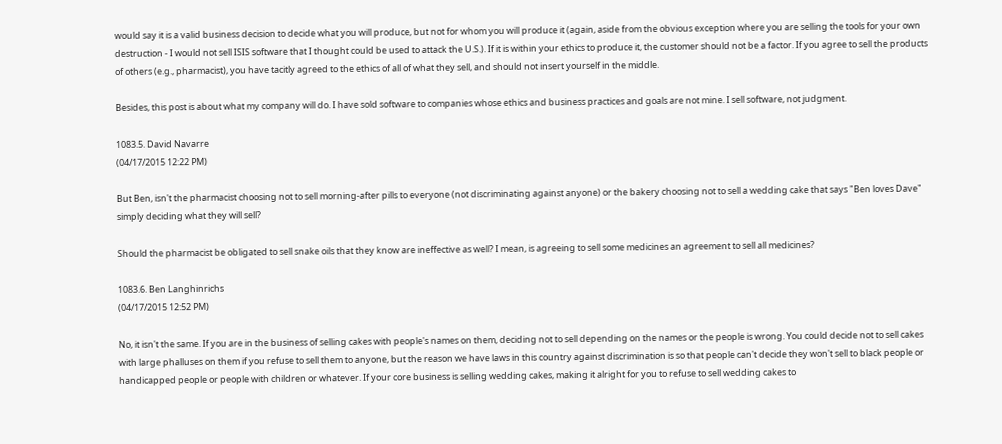would say it is a valid business decision to decide what you will produce, but not for whom you will produce it (again, aside from the obvious exception where you are selling the tools for your own destruction - I would not sell ISIS software that I thought could be used to attack the U.S.). If it is within your ethics to produce it, the customer should not be a factor. If you agree to sell the products of others (e.g., pharmacist), you have tacitly agreed to the ethics of all of what they sell, and should not insert yourself in the middle.

Besides, this post is about what my company will do. I have sold software to companies whose ethics and business practices and goals are not mine. I sell software, not judgment.

1083.5. David Navarre
(04/17/2015 12:22 PM)

But Ben, isn't the pharmacist choosing not to sell morning-after pills to everyone (not discriminating against anyone) or the bakery choosing not to sell a wedding cake that says "Ben loves Dave" simply deciding what they will sell?

Should the pharmacist be obligated to sell snake oils that they know are ineffective as well? I mean, is agreeing to sell some medicines an agreement to sell all medicines?

1083.6. Ben Langhinrichs
(04/17/2015 12:52 PM)

No, it isn't the same. If you are in the business of selling cakes with people's names on them, deciding not to sell depending on the names or the people is wrong. You could decide not to sell cakes with large phalluses on them if you refuse to sell them to anyone, but the reason we have laws in this country against discrimination is so that people can't decide they won't sell to black people or handicapped people or people with children or whatever. If your core business is selling wedding cakes, making it alright for you to refuse to sell wedding cakes to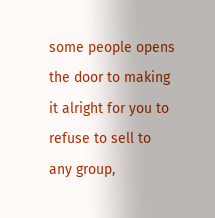some people opens the door to making it alright for you to refuse to sell to any group,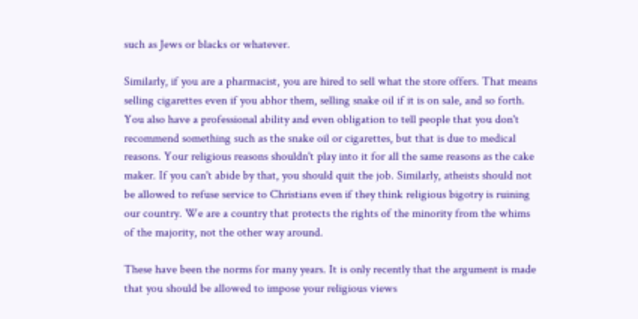such as Jews or blacks or whatever.

Similarly, if you are a pharmacist, you are hired to sell what the store offers. That means selling cigarettes even if you abhor them, selling snake oil if it is on sale, and so forth. You also have a professional ability and even obligation to tell people that you don't recommend something such as the snake oil or cigarettes, but that is due to medical reasons. Your religious reasons shouldn't play into it for all the same reasons as the cake maker. If you can't abide by that, you should quit the job. Similarly, atheists should not be allowed to refuse service to Christians even if they think religious bigotry is ruining our country. We are a country that protects the rights of the minority from the whims of the majority, not the other way around.

These have been the norms for many years. It is only recently that the argument is made that you should be allowed to impose your religious views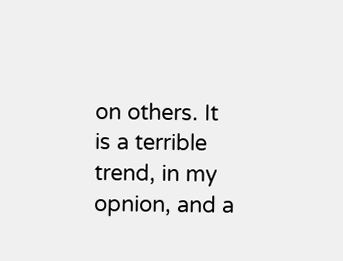on others. It is a terrible trend, in my opnion, and a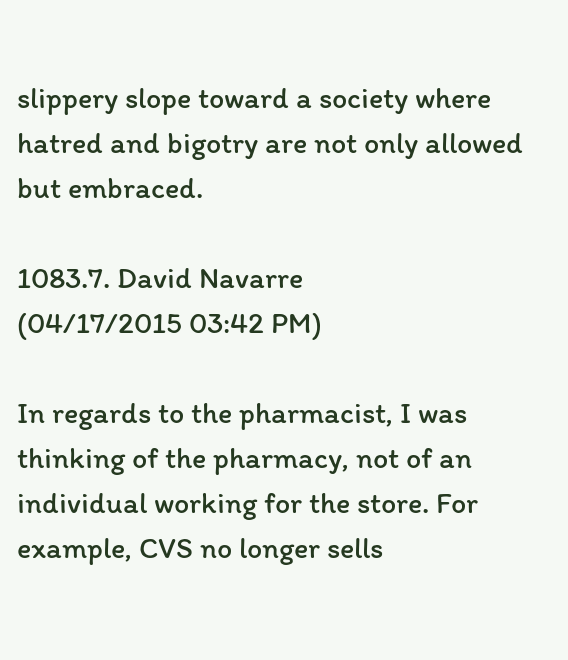slippery slope toward a society where hatred and bigotry are not only allowed but embraced.

1083.7. David Navarre
(04/17/2015 03:42 PM)

In regards to the pharmacist, I was thinking of the pharmacy, not of an individual working for the store. For example, CVS no longer sells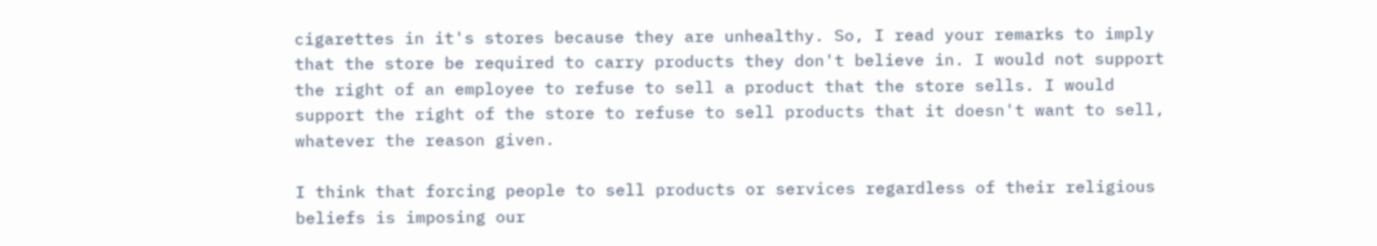cigarettes in it's stores because they are unhealthy. So, I read your remarks to imply that the store be required to carry products they don't believe in. I would not support the right of an employee to refuse to sell a product that the store sells. I would support the right of the store to refuse to sell products that it doesn't want to sell, whatever the reason given.

I think that forcing people to sell products or services regardless of their religious beliefs is imposing our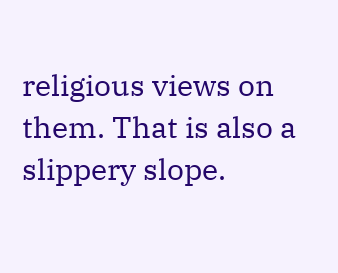religious views on them. That is also a slippery slope.